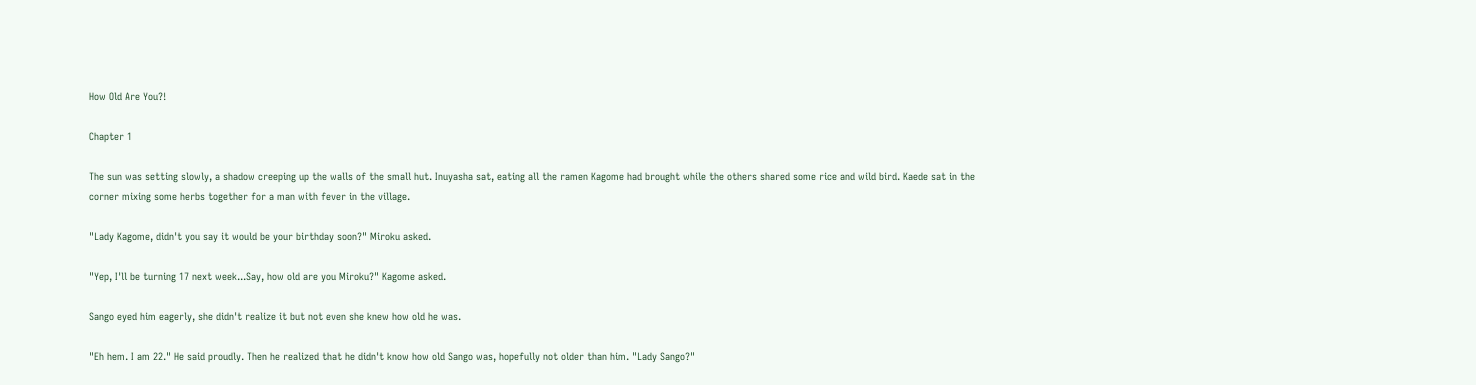How Old Are You?!

Chapter 1

The sun was setting slowly, a shadow creeping up the walls of the small hut. Inuyasha sat, eating all the ramen Kagome had brought while the others shared some rice and wild bird. Kaede sat in the corner mixing some herbs together for a man with fever in the village.

"Lady Kagome, didn't you say it would be your birthday soon?" Miroku asked.

"Yep, I'll be turning 17 next week...Say, how old are you Miroku?" Kagome asked.

Sango eyed him eagerly, she didn't realize it but not even she knew how old he was.

"Eh hem. I am 22." He said proudly. Then he realized that he didn't know how old Sango was, hopefully not older than him. "Lady Sango?"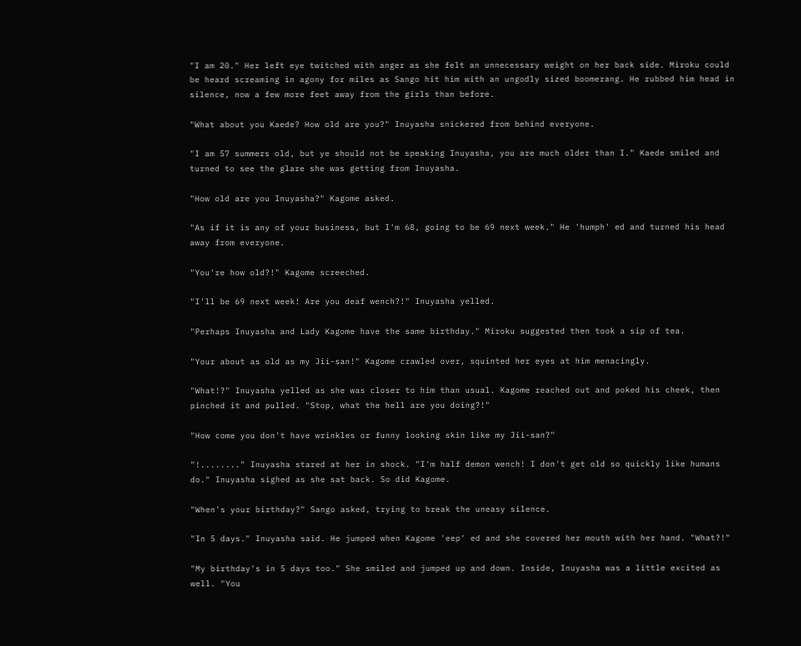"I am 20." Her left eye twitched with anger as she felt an unnecessary weight on her back side. Miroku could be heard screaming in agony for miles as Sango hit him with an ungodly sized boomerang. He rubbed him head in silence, now a few more feet away from the girls than before.

"What about you Kaede? How old are you?" Inuyasha snickered from behind everyone.

"I am 57 summers old, but ye should not be speaking Inuyasha, you are much older than I." Kaede smiled and turned to see the glare she was getting from Inuyasha.

"How old are you Inuyasha?" Kagome asked.

"As if it is any of your business, but I'm 68, going to be 69 next week." He 'humph' ed and turned his head away from everyone.

"You're how old?!" Kagome screeched.

"I'll be 69 next week! Are you deaf wench?!" Inuyasha yelled.

"Perhaps Inuyasha and Lady Kagome have the same birthday." Miroku suggested then took a sip of tea.

"Your about as old as my Jii-san!" Kagome crawled over, squinted her eyes at him menacingly.

"What!?" Inuyasha yelled as she was closer to him than usual. Kagome reached out and poked his cheek, then pinched it and pulled. "Stop, what the hell are you doing?!"

"How come you don't have wrinkles or funny looking skin like my Jii-san?"

"!........" Inuyasha stared at her in shock. "I'm half demon wench! I don't get old so quickly like humans do." Inuyasha sighed as she sat back. So did Kagome.

"When's your birthday?" Sango asked, trying to break the uneasy silence.

"In 5 days." Inuyasha said. He jumped when Kagome 'eep' ed and she covered her mouth with her hand. "What?!"

"My birthday's in 5 days too." She smiled and jumped up and down. Inside, Inuyasha was a little excited as well. "You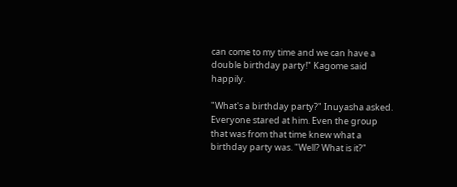can come to my time and we can have a double birthday party!" Kagome said happily.

"What's a birthday party?" Inuyasha asked. Everyone stared at him. Even the group that was from that time knew what a birthday party was. "Well? What is it?"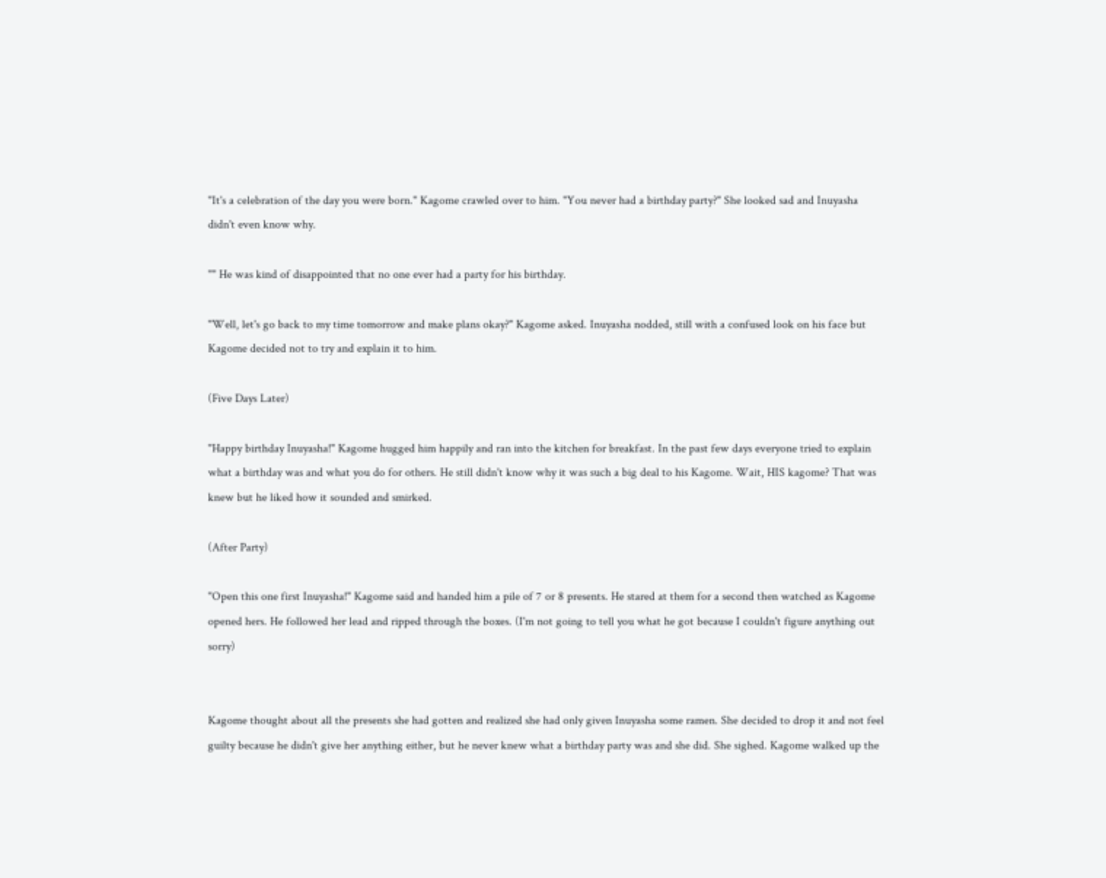"It's a celebration of the day you were born." Kagome crawled over to him. "You never had a birthday party?" She looked sad and Inuyasha didn't even know why.

"" He was kind of disappointed that no one ever had a party for his birthday.

"Well, let's go back to my time tomorrow and make plans okay?" Kagome asked. Inuyasha nodded, still with a confused look on his face but Kagome decided not to try and explain it to him.

(Five Days Later)

"Happy birthday Inuyasha!" Kagome hugged him happily and ran into the kitchen for breakfast. In the past few days everyone tried to explain what a birthday was and what you do for others. He still didn't know why it was such a big deal to his Kagome. Wait, HIS kagome? That was knew but he liked how it sounded and smirked.

(After Party)

"Open this one first Inuyasha!" Kagome said and handed him a pile of 7 or 8 presents. He stared at them for a second then watched as Kagome opened hers. He followed her lead and ripped through the boxes. (I'm not going to tell you what he got because I couldn't figure anything out sorry)


Kagome thought about all the presents she had gotten and realized she had only given Inuyasha some ramen. She decided to drop it and not feel guilty because he didn't give her anything either, but he never knew what a birthday party was and she did. She sighed. Kagome walked up the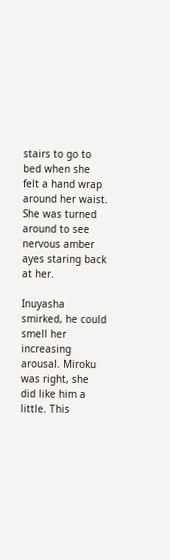stairs to go to bed when she felt a hand wrap around her waist. She was turned around to see nervous amber ayes staring back at her.

Inuyasha smirked, he could smell her increasing arousal. Miroku was right, she did like him a little. This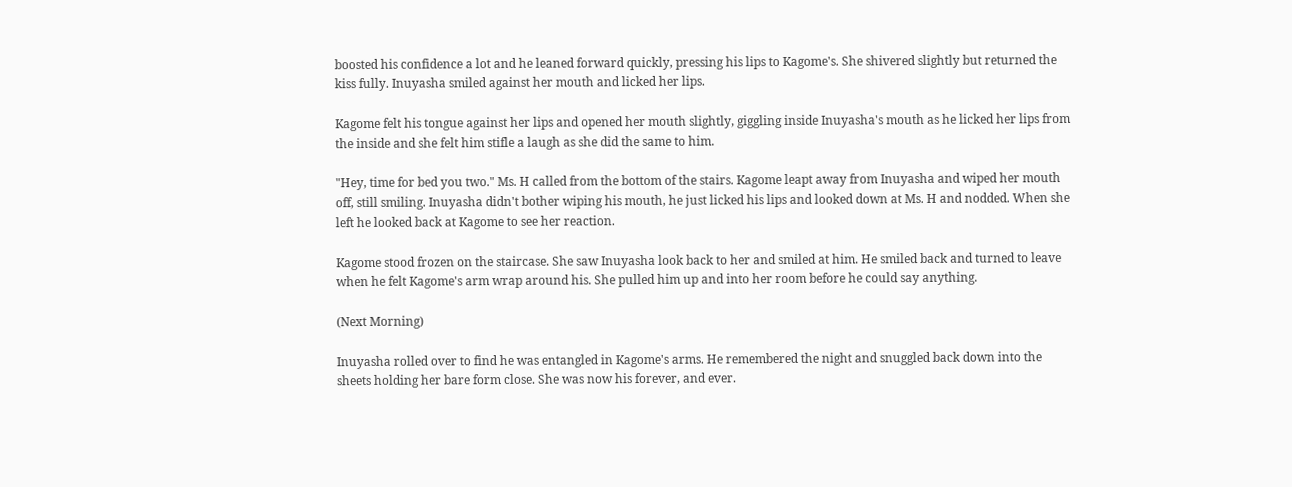boosted his confidence a lot and he leaned forward quickly, pressing his lips to Kagome's. She shivered slightly but returned the kiss fully. Inuyasha smiled against her mouth and licked her lips.

Kagome felt his tongue against her lips and opened her mouth slightly, giggling inside Inuyasha's mouth as he licked her lips from the inside and she felt him stifle a laugh as she did the same to him.

"Hey, time for bed you two." Ms. H called from the bottom of the stairs. Kagome leapt away from Inuyasha and wiped her mouth off, still smiling. Inuyasha didn't bother wiping his mouth, he just licked his lips and looked down at Ms. H and nodded. When she left he looked back at Kagome to see her reaction.

Kagome stood frozen on the staircase. She saw Inuyasha look back to her and smiled at him. He smiled back and turned to leave when he felt Kagome's arm wrap around his. She pulled him up and into her room before he could say anything.

(Next Morning)

Inuyasha rolled over to find he was entangled in Kagome's arms. He remembered the night and snuggled back down into the sheets holding her bare form close. She was now his forever, and ever.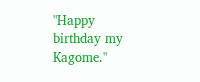"Happy birthday my Kagome."